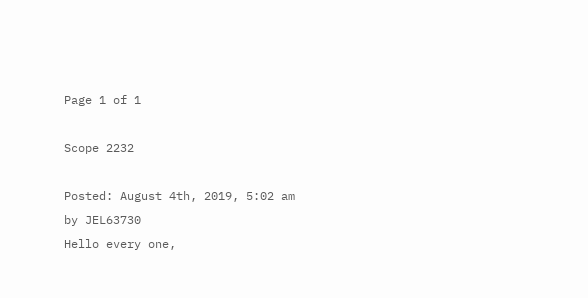Page 1 of 1

Scope 2232

Posted: August 4th, 2019, 5:02 am
by JEL63730
Hello every one,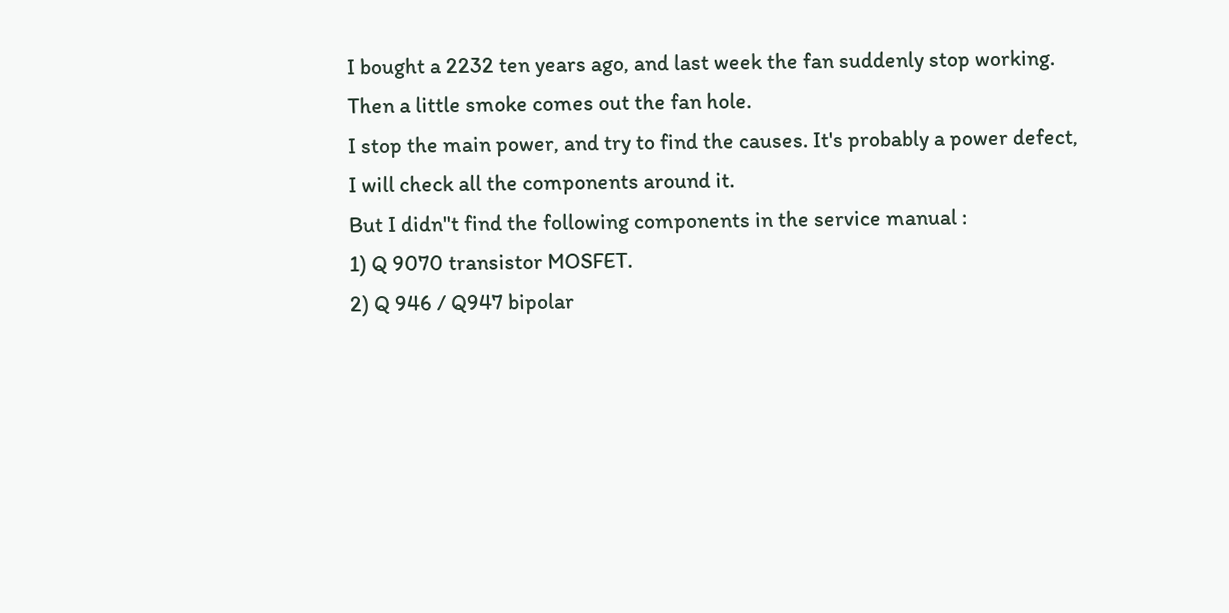I bought a 2232 ten years ago, and last week the fan suddenly stop working. Then a little smoke comes out the fan hole.
I stop the main power, and try to find the causes. It's probably a power defect, I will check all the components around it.
But I didn"t find the following components in the service manual :
1) Q 9070 transistor MOSFET.
2) Q 946 / Q947 bipolar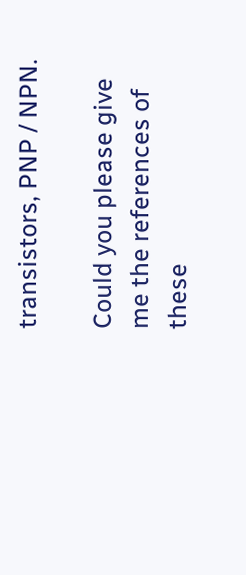transistors, PNP / NPN.

Could you please give me the references of these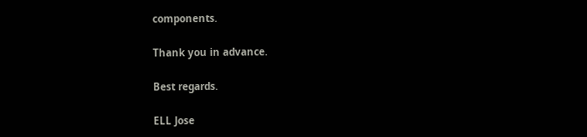components.

Thank you in advance.

Best regards.

ELL Jose